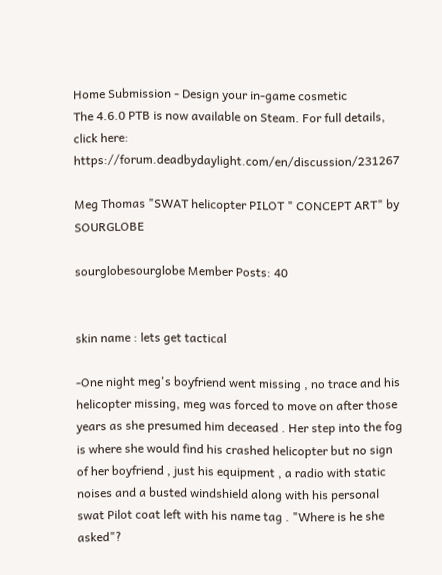Home Submission - Design your in-game cosmetic
The 4.6.0 PTB is now available on Steam. For full details, click here: https://forum.deadbydaylight.com/en/discussion/231267

Meg Thomas "SWAT helicopter PILOT " CONCEPT ART" by SOURGLOBE

sourglobesourglobe Member Posts: 40


skin name : lets get tactical

-One night meg's boyfriend went missing , no trace and his helicopter missing, meg was forced to move on after those years as she presumed him deceased . Her step into the fog is where she would find his crashed helicopter but no sign of her boyfriend , just his equipment , a radio with static noises and a busted windshield along with his personal swat Pilot coat left with his name tag . "Where is he she asked"?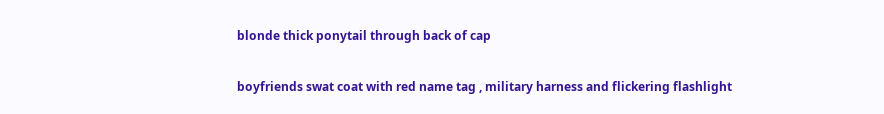blonde thick ponytail through back of cap

boyfriends swat coat with red name tag , military harness and flickering flashlight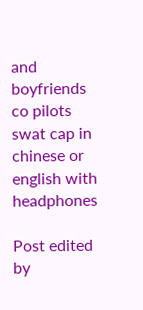and boyfriends co pilots swat cap in chinese or english with headphones

Post edited by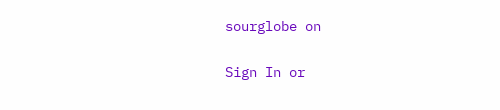sourglobe on


Sign In or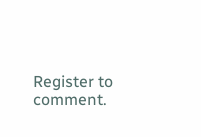Register to comment.